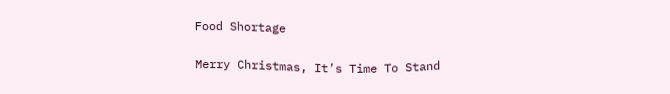Food Shortage

Merry Christmas, It’s Time To Stand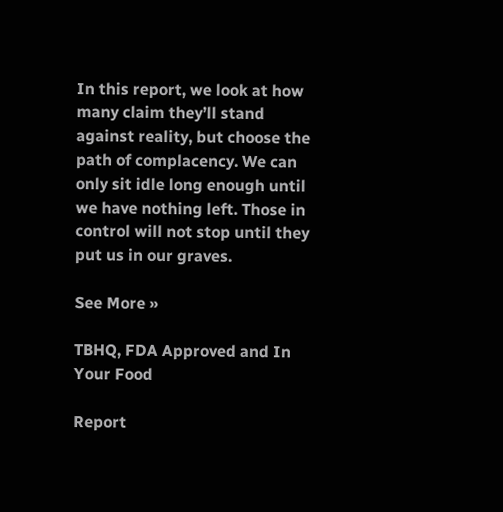In this report, we look at how many claim they’ll stand against reality, but choose the path of complacency. We can only sit idle long enough until we have nothing left. Those in control will not stop until they put us in our graves.

See More »

TBHQ, FDA Approved and In Your Food

Report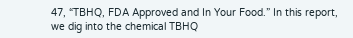47, “TBHQ, FDA Approved and In Your Food.” In this report, we dig into the chemical TBHQ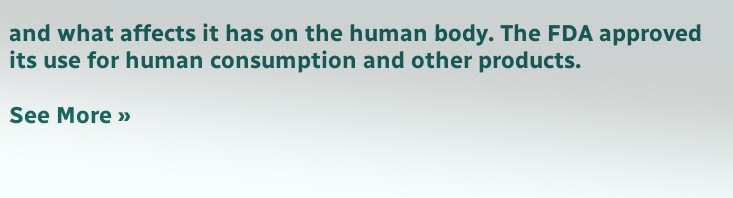and what affects it has on the human body. The FDA approved its use for human consumption and other products.

See More »